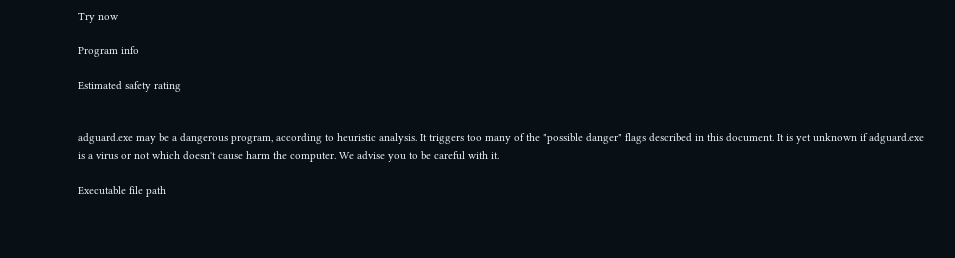Try now

Program info

Estimated safety rating


adguard.exe may be a dangerous program, according to heuristic analysis. It triggers too many of the "possible danger" flags described in this document. It is yet unknown if adguard.exe is a virus or not which doesn't cause harm the computer. We advise you to be careful with it.

Executable file path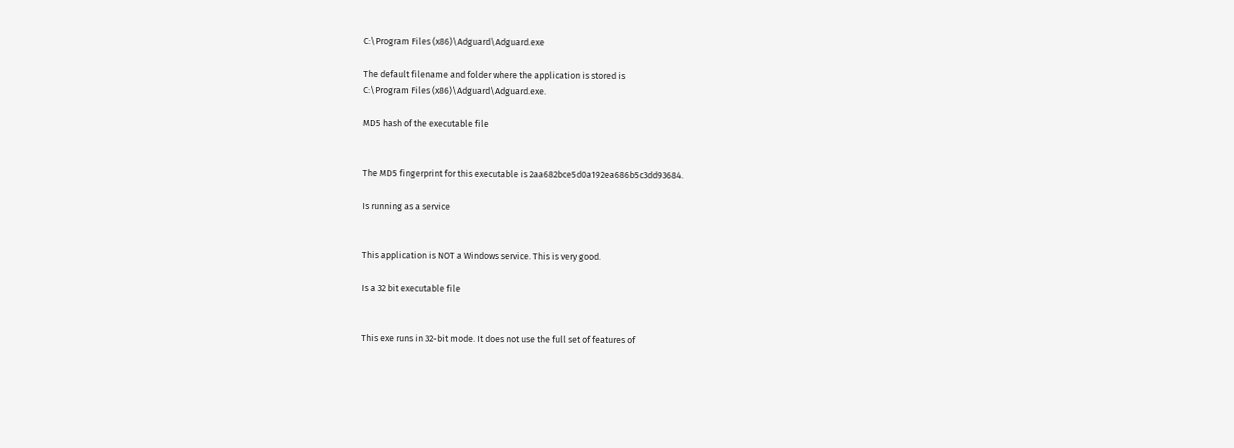C:\Program Files (x86)\Adguard\Adguard.exe

The default filename and folder where the application is stored is
C:\Program Files (x86)\Adguard\Adguard.exe.

MD5 hash of the executable file


The MD5 fingerprint for this executable is 2aa682bce5d0a192ea686b5c3dd93684.

Is running as a service


This application is NOT a Windows service. This is very good.

Is a 32 bit executable file


This exe runs in 32-bit mode. It does not use the full set of features of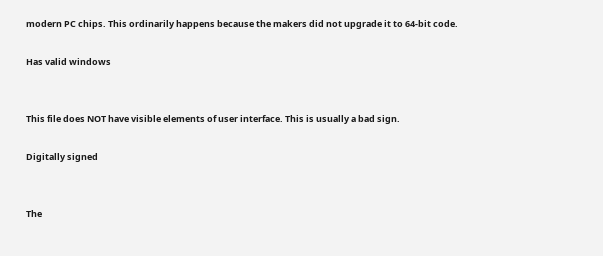modern PC chips. This ordinarily happens because the makers did not upgrade it to 64-bit code.

Has valid windows


This file does NOT have visible elements of user interface. This is usually a bad sign.

Digitally signed


The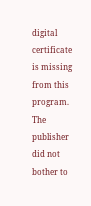digital certificate is missing from this program. The publisher did not bother to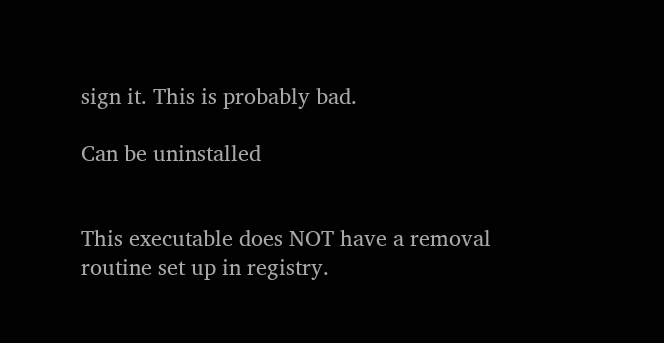sign it. This is probably bad.

Can be uninstalled


This executable does NOT have a removal routine set up in registry.